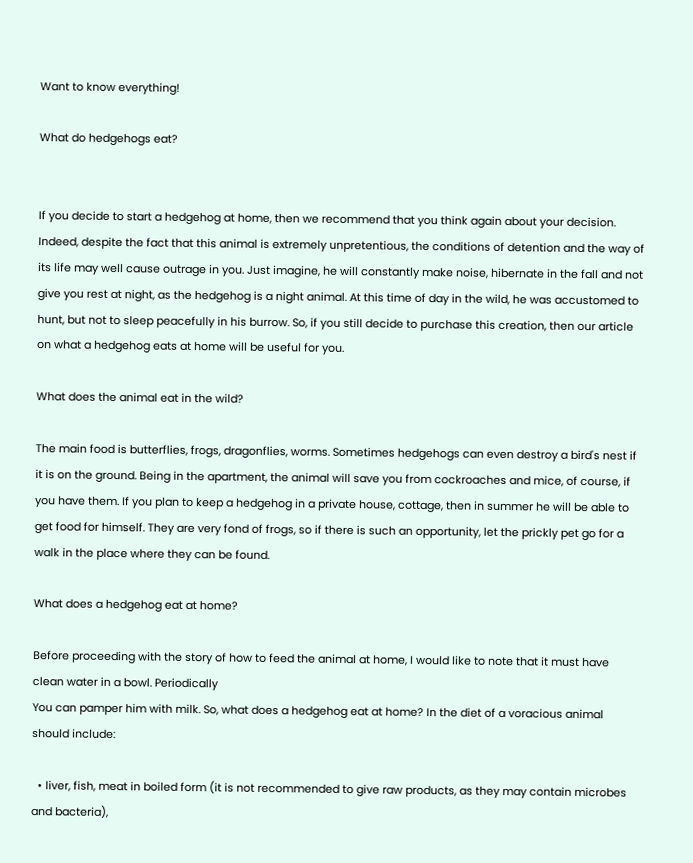Want to know everything!

What do hedgehogs eat?


If you decide to start a hedgehog at home, then we recommend that you think again about your decision. Indeed, despite the fact that this animal is extremely unpretentious, the conditions of detention and the way of its life may well cause outrage in you. Just imagine, he will constantly make noise, hibernate in the fall and not give you rest at night, as the hedgehog is a night animal. At this time of day in the wild, he was accustomed to hunt, but not to sleep peacefully in his burrow. So, if you still decide to purchase this creation, then our article on what a hedgehog eats at home will be useful for you.

What does the animal eat in the wild?

The main food is butterflies, frogs, dragonflies, worms. Sometimes hedgehogs can even destroy a bird's nest if it is on the ground. Being in the apartment, the animal will save you from cockroaches and mice, of course, if you have them. If you plan to keep a hedgehog in a private house, cottage, then in summer he will be able to get food for himself. They are very fond of frogs, so if there is such an opportunity, let the prickly pet go for a walk in the place where they can be found.

What does a hedgehog eat at home?

Before proceeding with the story of how to feed the animal at home, I would like to note that it must have clean water in a bowl. Periodically
You can pamper him with milk. So, what does a hedgehog eat at home? In the diet of a voracious animal should include:

  • liver, fish, meat in boiled form (it is not recommended to give raw products, as they may contain microbes and bacteria),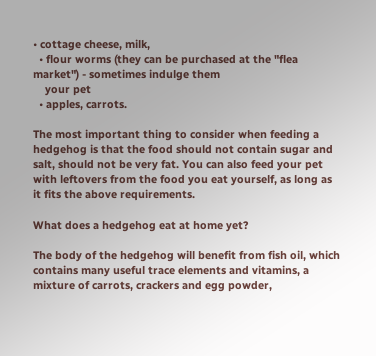• cottage cheese, milk,
  • flour worms (they can be purchased at the "flea market") - sometimes indulge them
    your pet
  • apples, carrots.

The most important thing to consider when feeding a hedgehog is that the food should not contain sugar and salt, should not be very fat. You can also feed your pet with leftovers from the food you eat yourself, as long as it fits the above requirements.

What does a hedgehog eat at home yet?

The body of the hedgehog will benefit from fish oil, which contains many useful trace elements and vitamins, a mixture of carrots, crackers and egg powder,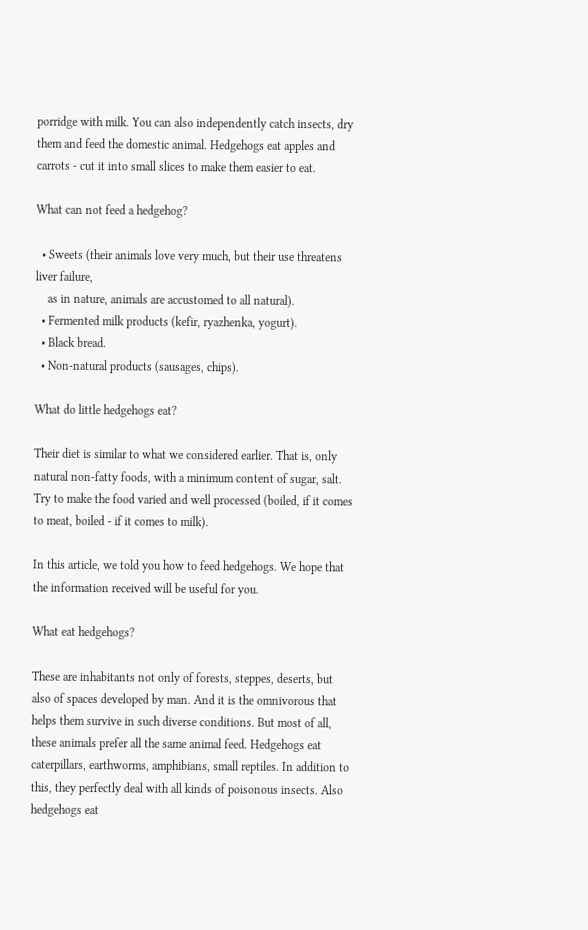porridge with milk. You can also independently catch insects, dry them and feed the domestic animal. Hedgehogs eat apples and carrots - cut it into small slices to make them easier to eat.

What can not feed a hedgehog?

  • Sweets (their animals love very much, but their use threatens liver failure,
    as in nature, animals are accustomed to all natural).
  • Fermented milk products (kefir, ryazhenka, yogurt).
  • Black bread.
  • Non-natural products (sausages, chips).

What do little hedgehogs eat?

Their diet is similar to what we considered earlier. That is, only natural non-fatty foods, with a minimum content of sugar, salt. Try to make the food varied and well processed (boiled, if it comes to meat, boiled - if it comes to milk).

In this article, we told you how to feed hedgehogs. We hope that the information received will be useful for you.

What eat hedgehogs?

These are inhabitants not only of forests, steppes, deserts, but also of spaces developed by man. And it is the omnivorous that helps them survive in such diverse conditions. But most of all, these animals prefer all the same animal feed. Hedgehogs eat caterpillars, earthworms, amphibians, small reptiles. In addition to this, they perfectly deal with all kinds of poisonous insects. Also hedgehogs eat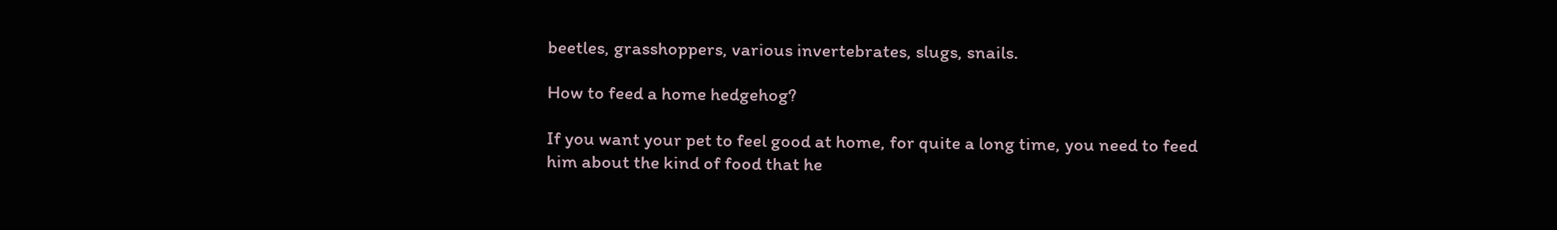beetles, grasshoppers, various invertebrates, slugs, snails.

How to feed a home hedgehog?

If you want your pet to feel good at home, for quite a long time, you need to feed him about the kind of food that he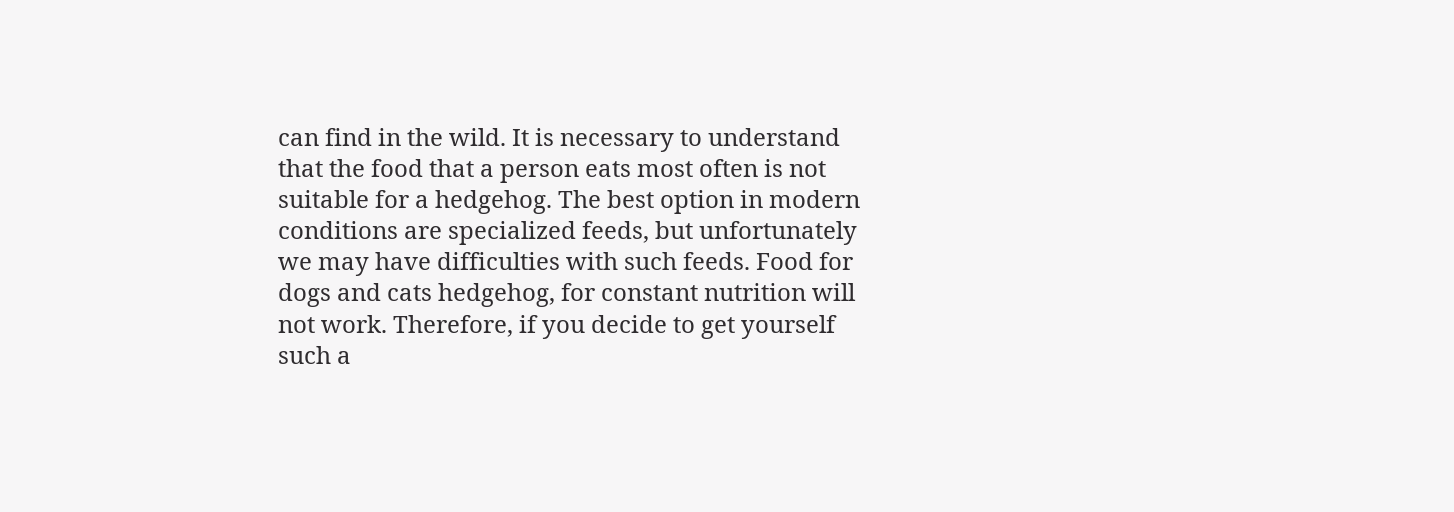can find in the wild. It is necessary to understand that the food that a person eats most often is not suitable for a hedgehog. The best option in modern conditions are specialized feeds, but unfortunately we may have difficulties with such feeds. Food for dogs and cats hedgehog, for constant nutrition will not work. Therefore, if you decide to get yourself such a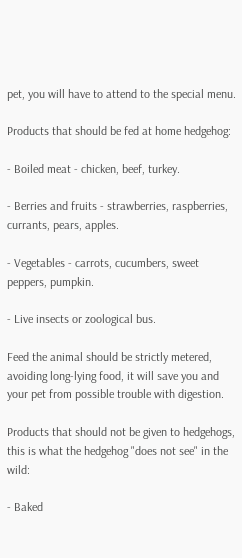pet, you will have to attend to the special menu.

Products that should be fed at home hedgehog:

- Boiled meat - chicken, beef, turkey.

- Berries and fruits - strawberries, raspberries, currants, pears, apples.

- Vegetables - carrots, cucumbers, sweet peppers, pumpkin.

- Live insects or zoological bus.

Feed the animal should be strictly metered, avoiding long-lying food, it will save you and your pet from possible trouble with digestion.

Products that should not be given to hedgehogs, this is what the hedgehog "does not see" in the wild:

- Baked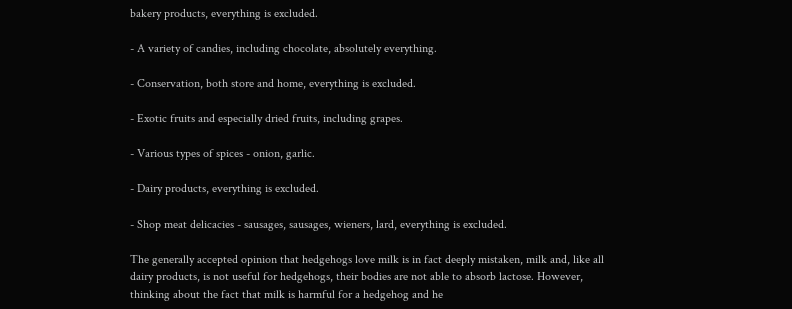bakery products, everything is excluded.

- A variety of candies, including chocolate, absolutely everything.

- Conservation, both store and home, everything is excluded.

- Exotic fruits and especially dried fruits, including grapes.

- Various types of spices - onion, garlic.

- Dairy products, everything is excluded.

- Shop meat delicacies - sausages, sausages, wieners, lard, everything is excluded.

The generally accepted opinion that hedgehogs love milk is in fact deeply mistaken, milk and, like all dairy products, is not useful for hedgehogs, their bodies are not able to absorb lactose. However, thinking about the fact that milk is harmful for a hedgehog and he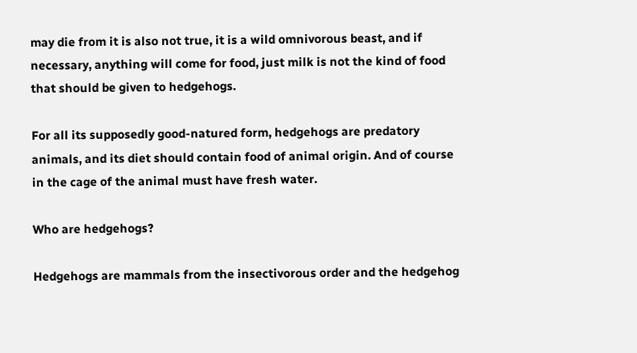may die from it is also not true, it is a wild omnivorous beast, and if necessary, anything will come for food, just milk is not the kind of food that should be given to hedgehogs.

For all its supposedly good-natured form, hedgehogs are predatory animals, and its diet should contain food of animal origin. And of course in the cage of the animal must have fresh water.

Who are hedgehogs?

Hedgehogs are mammals from the insectivorous order and the hedgehog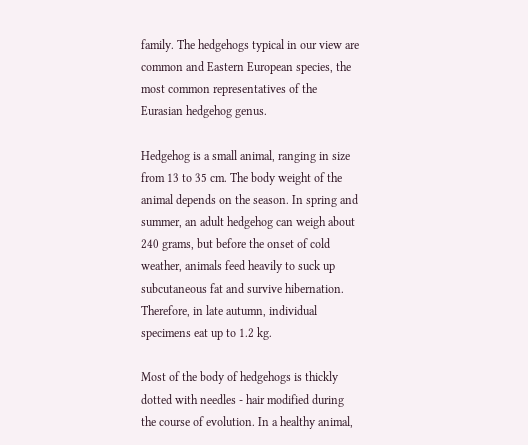family. The hedgehogs typical in our view are common and Eastern European species, the most common representatives of the Eurasian hedgehog genus.

Hedgehog is a small animal, ranging in size from 13 to 35 cm. The body weight of the animal depends on the season. In spring and summer, an adult hedgehog can weigh about 240 grams, but before the onset of cold weather, animals feed heavily to suck up subcutaneous fat and survive hibernation. Therefore, in late autumn, individual specimens eat up to 1.2 kg.

Most of the body of hedgehogs is thickly dotted with needles - hair modified during the course of evolution. In a healthy animal,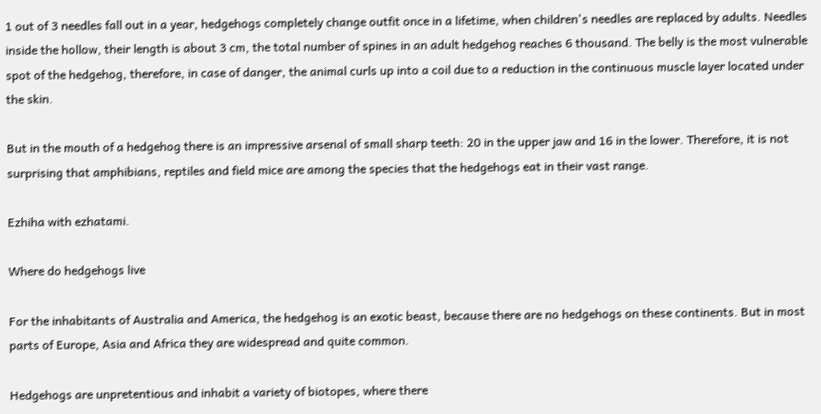1 out of 3 needles fall out in a year, hedgehogs completely change outfit once in a lifetime, when children's needles are replaced by adults. Needles inside the hollow, their length is about 3 cm, the total number of spines in an adult hedgehog reaches 6 thousand. The belly is the most vulnerable spot of the hedgehog, therefore, in case of danger, the animal curls up into a coil due to a reduction in the continuous muscle layer located under the skin.

But in the mouth of a hedgehog there is an impressive arsenal of small sharp teeth: 20 in the upper jaw and 16 in the lower. Therefore, it is not surprising that amphibians, reptiles and field mice are among the species that the hedgehogs eat in their vast range.

Ezhiha with ezhatami.

Where do hedgehogs live

For the inhabitants of Australia and America, the hedgehog is an exotic beast, because there are no hedgehogs on these continents. But in most parts of Europe, Asia and Africa they are widespread and quite common.

Hedgehogs are unpretentious and inhabit a variety of biotopes, where there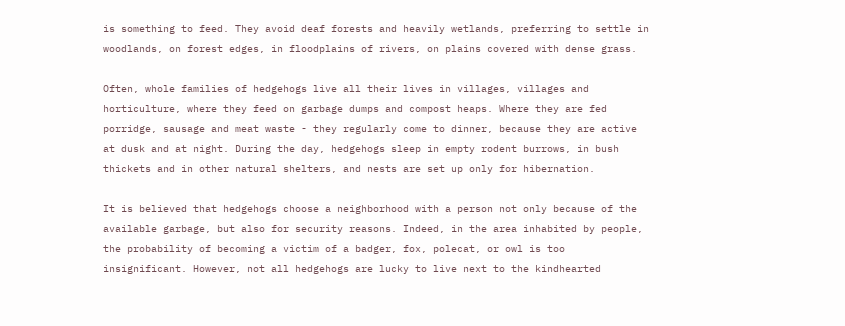is something to feed. They avoid deaf forests and heavily wetlands, preferring to settle in woodlands, on forest edges, in floodplains of rivers, on plains covered with dense grass.

Often, whole families of hedgehogs live all their lives in villages, villages and horticulture, where they feed on garbage dumps and compost heaps. Where they are fed porridge, sausage and meat waste - they regularly come to dinner, because they are active at dusk and at night. During the day, hedgehogs sleep in empty rodent burrows, in bush thickets and in other natural shelters, and nests are set up only for hibernation.

It is believed that hedgehogs choose a neighborhood with a person not only because of the available garbage, but also for security reasons. Indeed, in the area inhabited by people, the probability of becoming a victim of a badger, fox, polecat, or owl is too insignificant. However, not all hedgehogs are lucky to live next to the kindhearted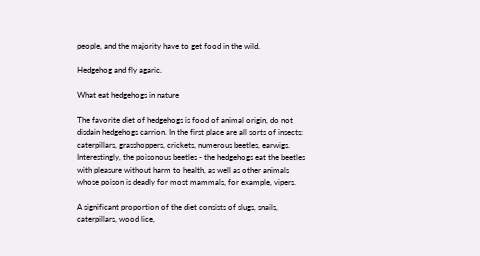people, and the majority have to get food in the wild.

Hedgehog and fly agaric.

What eat hedgehogs in nature

The favorite diet of hedgehogs is food of animal origin, do not disdain hedgehogs carrion. In the first place are all sorts of insects: caterpillars, grasshoppers, crickets, numerous beetles, earwigs. Interestingly, the poisonous beetles - the hedgehogs eat the beetles with pleasure without harm to health, as well as other animals whose poison is deadly for most mammals, for example, vipers.

A significant proportion of the diet consists of slugs, snails, caterpillars, wood lice,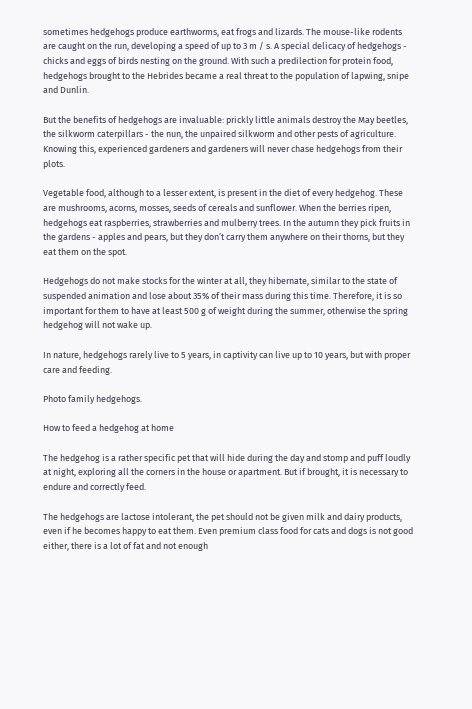sometimes hedgehogs produce earthworms, eat frogs and lizards. The mouse-like rodents are caught on the run, developing a speed of up to 3 m / s. A special delicacy of hedgehogs - chicks and eggs of birds nesting on the ground. With such a predilection for protein food, hedgehogs brought to the Hebrides became a real threat to the population of lapwing, snipe and Dunlin.

But the benefits of hedgehogs are invaluable: prickly little animals destroy the May beetles, the silkworm caterpillars - the nun, the unpaired silkworm and other pests of agriculture. Knowing this, experienced gardeners and gardeners will never chase hedgehogs from their plots.

Vegetable food, although to a lesser extent, is present in the diet of every hedgehog. These are mushrooms, acorns, mosses, seeds of cereals and sunflower. When the berries ripen, hedgehogs eat raspberries, strawberries and mulberry trees. In the autumn they pick fruits in the gardens - apples and pears, but they don’t carry them anywhere on their thorns, but they eat them on the spot.

Hedgehogs do not make stocks for the winter at all, they hibernate, similar to the state of suspended animation and lose about 35% of their mass during this time. Therefore, it is so important for them to have at least 500 g of weight during the summer, otherwise the spring hedgehog will not wake up.

In nature, hedgehogs rarely live to 5 years, in captivity can live up to 10 years, but with proper care and feeding.

Photo family hedgehogs.

How to feed a hedgehog at home

The hedgehog is a rather specific pet that will hide during the day and stomp and puff loudly at night, exploring all the corners in the house or apartment. But if brought, it is necessary to endure and correctly feed.

The hedgehogs are lactose intolerant, the pet should not be given milk and dairy products, even if he becomes happy to eat them. Even premium class food for cats and dogs is not good either, there is a lot of fat and not enough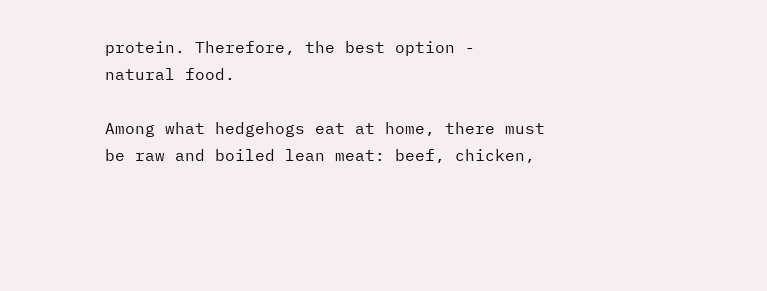protein. Therefore, the best option - natural food.

Among what hedgehogs eat at home, there must be raw and boiled lean meat: beef, chicken,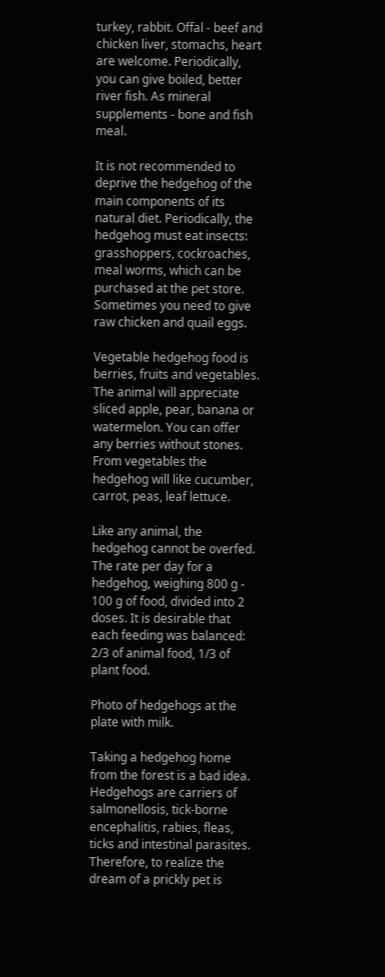turkey, rabbit. Offal - beef and chicken liver, stomachs, heart are welcome. Periodically, you can give boiled, better river fish. As mineral supplements - bone and fish meal.

It is not recommended to deprive the hedgehog of the main components of its natural diet. Periodically, the hedgehog must eat insects: grasshoppers, cockroaches, meal worms, which can be purchased at the pet store. Sometimes you need to give raw chicken and quail eggs.

Vegetable hedgehog food is berries, fruits and vegetables. The animal will appreciate sliced apple, pear, banana or watermelon. You can offer any berries without stones. From vegetables the hedgehog will like cucumber, carrot, peas, leaf lettuce.

Like any animal, the hedgehog cannot be overfed. The rate per day for a hedgehog, weighing 800 g - 100 g of food, divided into 2 doses. It is desirable that each feeding was balanced: 2/3 of animal food, 1/3 of plant food.

Photo of hedgehogs at the plate with milk.

Taking a hedgehog home from the forest is a bad idea. Hedgehogs are carriers of salmonellosis, tick-borne encephalitis, rabies, fleas, ticks and intestinal parasites. Therefore, to realize the dream of a prickly pet is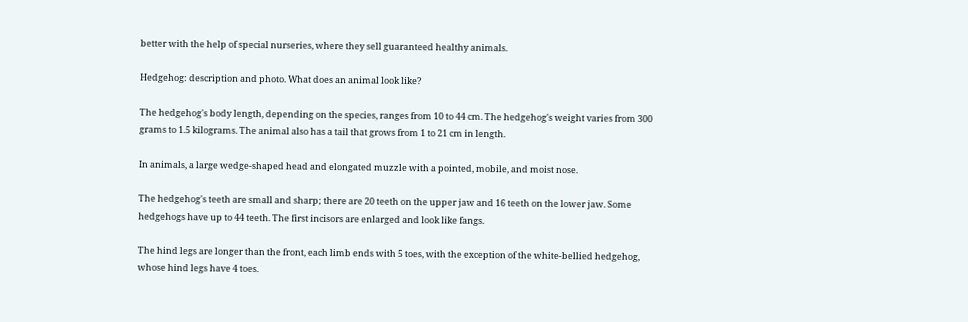better with the help of special nurseries, where they sell guaranteed healthy animals.

Hedgehog: description and photo. What does an animal look like?

The hedgehog's body length, depending on the species, ranges from 10 to 44 cm. The hedgehog's weight varies from 300 grams to 1.5 kilograms. The animal also has a tail that grows from 1 to 21 cm in length.

In animals, a large wedge-shaped head and elongated muzzle with a pointed, mobile, and moist nose.

The hedgehog's teeth are small and sharp; there are 20 teeth on the upper jaw and 16 teeth on the lower jaw. Some hedgehogs have up to 44 teeth. The first incisors are enlarged and look like fangs.

The hind legs are longer than the front, each limb ends with 5 toes, with the exception of the white-bellied hedgehog, whose hind legs have 4 toes.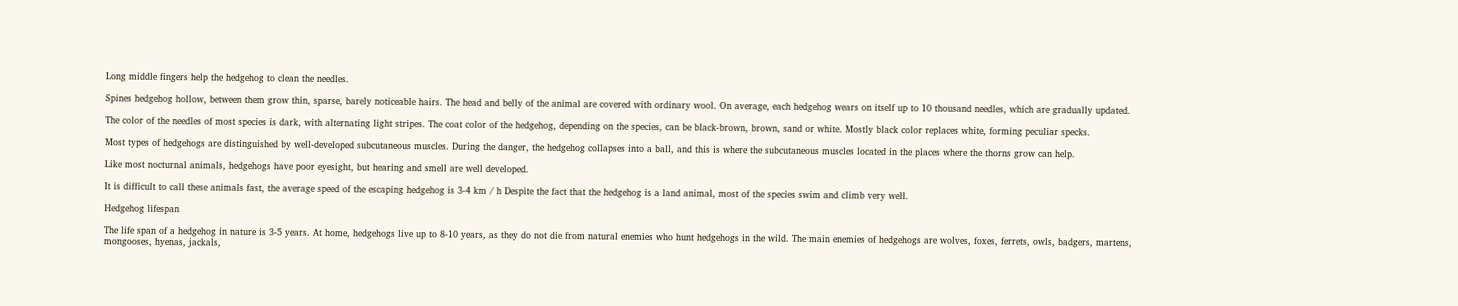Long middle fingers help the hedgehog to clean the needles.

Spines hedgehog hollow, between them grow thin, sparse, barely noticeable hairs. The head and belly of the animal are covered with ordinary wool. On average, each hedgehog wears on itself up to 10 thousand needles, which are gradually updated.

The color of the needles of most species is dark, with alternating light stripes. The coat color of the hedgehog, depending on the species, can be black-brown, brown, sand or white. Mostly black color replaces white, forming peculiar specks.

Most types of hedgehogs are distinguished by well-developed subcutaneous muscles. During the danger, the hedgehog collapses into a ball, and this is where the subcutaneous muscles located in the places where the thorns grow can help.

Like most nocturnal animals, hedgehogs have poor eyesight, but hearing and smell are well developed.

It is difficult to call these animals fast, the average speed of the escaping hedgehog is 3-4 km / h Despite the fact that the hedgehog is a land animal, most of the species swim and climb very well.

Hedgehog lifespan

The life span of a hedgehog in nature is 3-5 years. At home, hedgehogs live up to 8-10 years, as they do not die from natural enemies who hunt hedgehogs in the wild. The main enemies of hedgehogs are wolves, foxes, ferrets, owls, badgers, martens, mongooses, hyenas, jackals,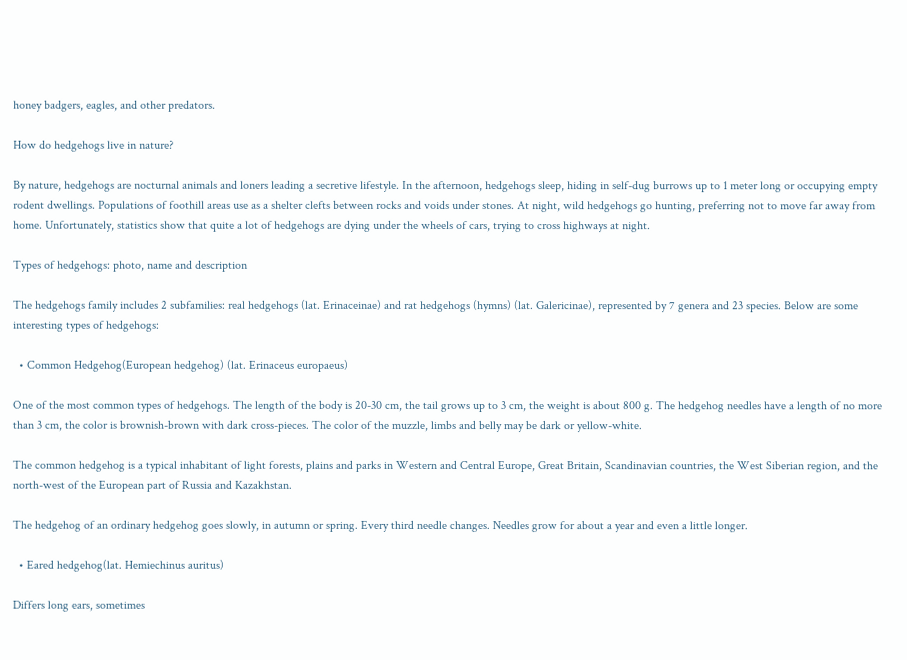honey badgers, eagles, and other predators.

How do hedgehogs live in nature?

By nature, hedgehogs are nocturnal animals and loners leading a secretive lifestyle. In the afternoon, hedgehogs sleep, hiding in self-dug burrows up to 1 meter long or occupying empty rodent dwellings. Populations of foothill areas use as a shelter clefts between rocks and voids under stones. At night, wild hedgehogs go hunting, preferring not to move far away from home. Unfortunately, statistics show that quite a lot of hedgehogs are dying under the wheels of cars, trying to cross highways at night.

Types of hedgehogs: photo, name and description

The hedgehogs family includes 2 subfamilies: real hedgehogs (lat. Erinaceinae) and rat hedgehogs (hymns) (lat. Galericinae), represented by 7 genera and 23 species. Below are some interesting types of hedgehogs:

  • Common Hedgehog(European hedgehog) (lat. Erinaceus europaeus)

One of the most common types of hedgehogs. The length of the body is 20-30 cm, the tail grows up to 3 cm, the weight is about 800 g. The hedgehog needles have a length of no more than 3 cm, the color is brownish-brown with dark cross-pieces. The color of the muzzle, limbs and belly may be dark or yellow-white.

The common hedgehog is a typical inhabitant of light forests, plains and parks in Western and Central Europe, Great Britain, Scandinavian countries, the West Siberian region, and the north-west of the European part of Russia and Kazakhstan.

The hedgehog of an ordinary hedgehog goes slowly, in autumn or spring. Every third needle changes. Needles grow for about a year and even a little longer.

  • Eared hedgehog(lat. Hemiechinus auritus)

Differs long ears, sometimes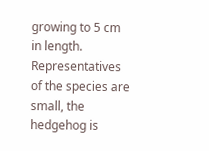growing to 5 cm in length. Representatives of the species are small, the hedgehog is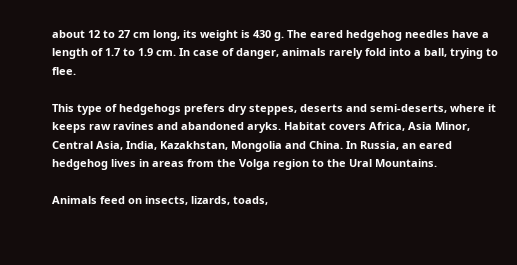about 12 to 27 cm long, its weight is 430 g. The eared hedgehog needles have a length of 1.7 to 1.9 cm. In case of danger, animals rarely fold into a ball, trying to flee.

This type of hedgehogs prefers dry steppes, deserts and semi-deserts, where it keeps raw ravines and abandoned aryks. Habitat covers Africa, Asia Minor, Central Asia, India, Kazakhstan, Mongolia and China. In Russia, an eared hedgehog lives in areas from the Volga region to the Ural Mountains.

Animals feed on insects, lizards, toads,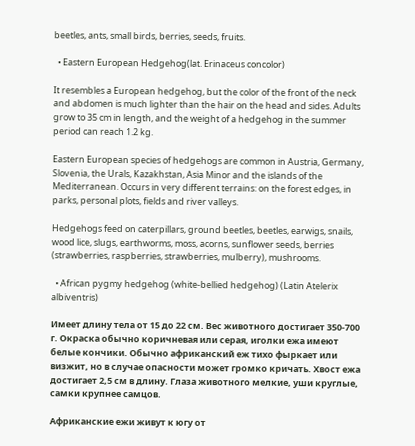beetles, ants, small birds, berries, seeds, fruits.

  • Eastern European Hedgehog(lat. Erinaceus concolor)

It resembles a European hedgehog, but the color of the front of the neck and abdomen is much lighter than the hair on the head and sides. Adults grow to 35 cm in length, and the weight of a hedgehog in the summer period can reach 1.2 kg.

Eastern European species of hedgehogs are common in Austria, Germany, Slovenia, the Urals, Kazakhstan, Asia Minor and the islands of the Mediterranean. Occurs in very different terrains: on the forest edges, in parks, personal plots, fields and river valleys.

Hedgehogs feed on caterpillars, ground beetles, beetles, earwigs, snails, wood lice, slugs, earthworms, moss, acorns, sunflower seeds, berries (strawberries, raspberries, strawberries, mulberry), mushrooms.

  • African pygmy hedgehog (white-bellied hedgehog) (Latin Atelerix albiventris)

Имеет длину тела от 15 до 22 см. Вес животного достигает 350-700 г. Окраска обычно коричневая или серая, иголки ежа имеют белые кончики. Обычно африканский еж тихо фыркает или визжит, но в случае опасности может громко кричать. Хвост ежа достигает 2,5 см в длину. Глаза животного мелкие, уши круглые, самки крупнее самцов.

Африканские ежи живут к югу от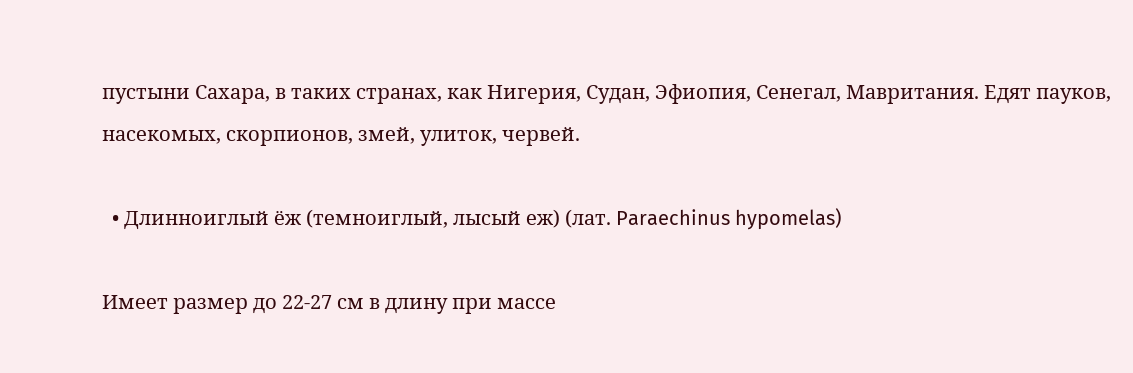пустыни Сахара, в таких странах, как Нигерия, Судан, Эфиопия, Сенегал, Мавритания. Едят пауков, насекомых, скорпионов, змей, улиток, червей.

  • Длинноиглый ёж (темноиглый, лысый еж) (лат. Paraechinus hypomelas)

Имеет размер до 22-27 см в длину при массе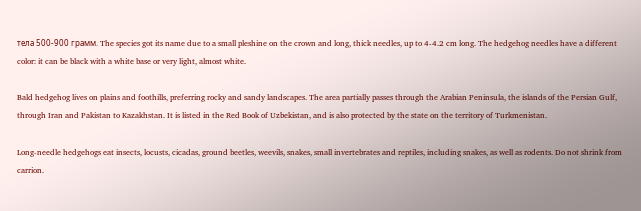тела 500-900 грамм. The species got its name due to a small pleshine on the crown and long, thick needles, up to 4-4.2 cm long. The hedgehog needles have a different color: it can be black with a white base or very light, almost white.

Bald hedgehog lives on plains and foothills, preferring rocky and sandy landscapes. The area partially passes through the Arabian Peninsula, the islands of the Persian Gulf, through Iran and Pakistan to Kazakhstan. It is listed in the Red Book of Uzbekistan, and is also protected by the state on the territory of Turkmenistan.

Long-needle hedgehogs eat insects, locusts, cicadas, ground beetles, weevils, snakes, small invertebrates and reptiles, including snakes, as well as rodents. Do not shrink from carrion.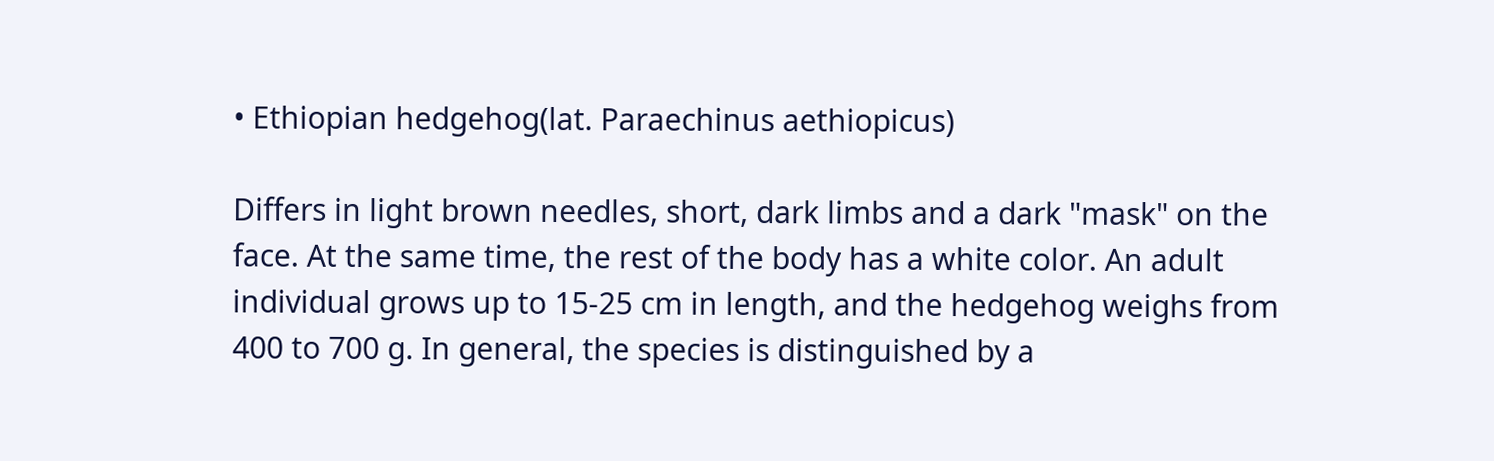• Ethiopian hedgehog(lat. Paraechinus aethiopicus)

Differs in light brown needles, short, dark limbs and a dark "mask" on the face. At the same time, the rest of the body has a white color. An adult individual grows up to 15-25 cm in length, and the hedgehog weighs from 400 to 700 g. In general, the species is distinguished by a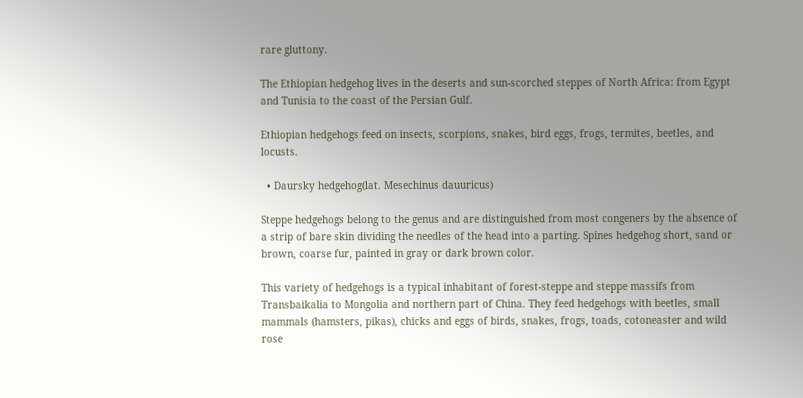rare gluttony.

The Ethiopian hedgehog lives in the deserts and sun-scorched steppes of North Africa: from Egypt and Tunisia to the coast of the Persian Gulf.

Ethiopian hedgehogs feed on insects, scorpions, snakes, bird eggs, frogs, termites, beetles, and locusts.

  • Daursky hedgehog(lat. Mesechinus dauuricus)

Steppe hedgehogs belong to the genus and are distinguished from most congeners by the absence of a strip of bare skin dividing the needles of the head into a parting. Spines hedgehog short, sand or brown, coarse fur, painted in gray or dark brown color.

This variety of hedgehogs is a typical inhabitant of forest-steppe and steppe massifs from Transbaikalia to Mongolia and northern part of China. They feed hedgehogs with beetles, small mammals (hamsters, pikas), chicks and eggs of birds, snakes, frogs, toads, cotoneaster and wild rose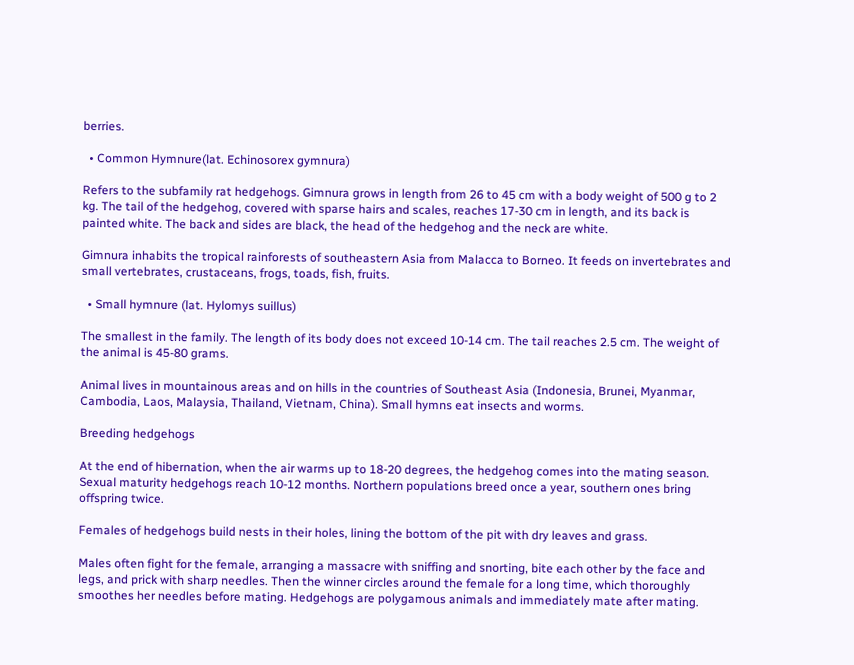berries.

  • Common Hymnure(lat. Echinosorex gymnura)

Refers to the subfamily rat hedgehogs. Gimnura grows in length from 26 to 45 cm with a body weight of 500 g to 2 kg. The tail of the hedgehog, covered with sparse hairs and scales, reaches 17-30 cm in length, and its back is painted white. The back and sides are black, the head of the hedgehog and the neck are white.

Gimnura inhabits the tropical rainforests of southeastern Asia from Malacca to Borneo. It feeds on invertebrates and small vertebrates, crustaceans, frogs, toads, fish, fruits.

  • Small hymnure (lat. Hylomys suillus)

The smallest in the family. The length of its body does not exceed 10-14 cm. The tail reaches 2.5 cm. The weight of the animal is 45-80 grams.

Animal lives in mountainous areas and on hills in the countries of Southeast Asia (Indonesia, Brunei, Myanmar, Cambodia, Laos, Malaysia, Thailand, Vietnam, China). Small hymns eat insects and worms.

Breeding hedgehogs

At the end of hibernation, when the air warms up to 18-20 degrees, the hedgehog comes into the mating season. Sexual maturity hedgehogs reach 10-12 months. Northern populations breed once a year, southern ones bring offspring twice.

Females of hedgehogs build nests in their holes, lining the bottom of the pit with dry leaves and grass.

Males often fight for the female, arranging a massacre with sniffing and snorting, bite each other by the face and legs, and prick with sharp needles. Then the winner circles around the female for a long time, which thoroughly smoothes her needles before mating. Hedgehogs are polygamous animals and immediately mate after mating.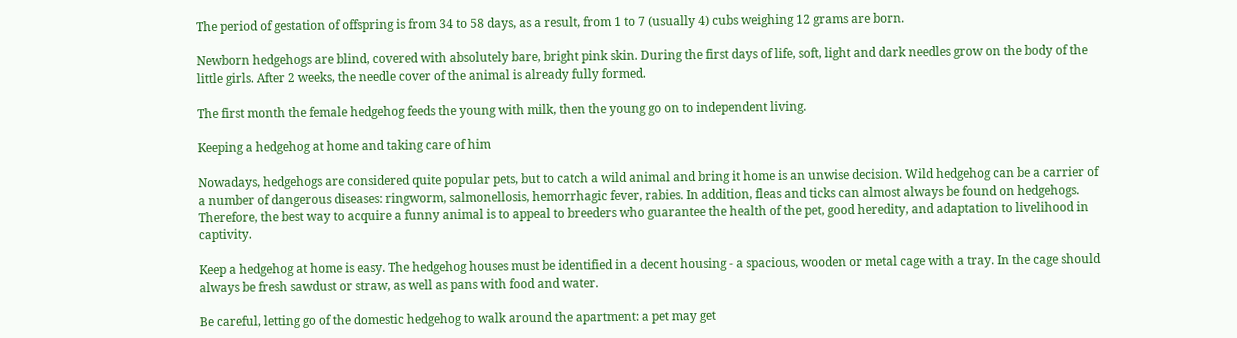The period of gestation of offspring is from 34 to 58 days, as a result, from 1 to 7 (usually 4) cubs weighing 12 grams are born.

Newborn hedgehogs are blind, covered with absolutely bare, bright pink skin. During the first days of life, soft, light and dark needles grow on the body of the little girls. After 2 weeks, the needle cover of the animal is already fully formed.

The first month the female hedgehog feeds the young with milk, then the young go on to independent living.

Keeping a hedgehog at home and taking care of him

Nowadays, hedgehogs are considered quite popular pets, but to catch a wild animal and bring it home is an unwise decision. Wild hedgehog can be a carrier of a number of dangerous diseases: ringworm, salmonellosis, hemorrhagic fever, rabies. In addition, fleas and ticks can almost always be found on hedgehogs. Therefore, the best way to acquire a funny animal is to appeal to breeders who guarantee the health of the pet, good heredity, and adaptation to livelihood in captivity.

Keep a hedgehog at home is easy. The hedgehog houses must be identified in a decent housing - a spacious, wooden or metal cage with a tray. In the cage should always be fresh sawdust or straw, as well as pans with food and water.

Be careful, letting go of the domestic hedgehog to walk around the apartment: a pet may get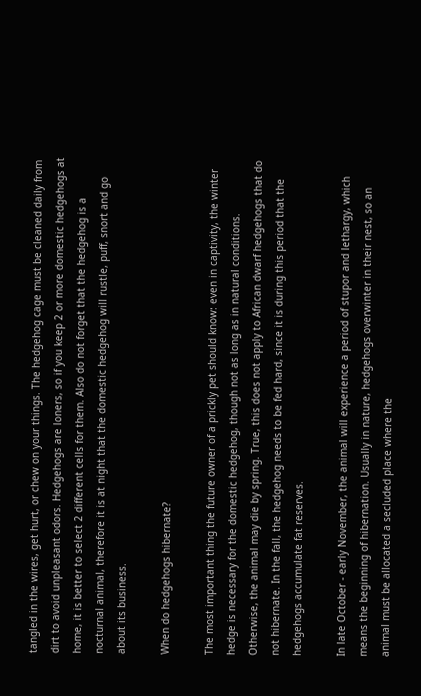tangled in the wires, get hurt, or chew on your things. The hedgehog cage must be cleaned daily from dirt to avoid unpleasant odors. Hedgehogs are loners, so if you keep 2 or more domestic hedgehogs at home, it is better to select 2 different cells for them. Also do not forget that the hedgehog is a nocturnal animal, therefore it is at night that the domestic hedgehog will rustle, puff, snort and go about its business.

When do hedgehogs hibernate?

The most important thing the future owner of a prickly pet should know: even in captivity, the winter hedge is necessary for the domestic hedgehog, though not as long as in natural conditions. Otherwise, the animal may die by spring. True, this does not apply to African dwarf hedgehogs that do not hibernate. In the fall, the hedgehog needs to be fed hard, since it is during this period that the hedgehogs accumulate fat reserves.

In late October - early November, the animal will experience a period of stupor and lethargy, which means the beginning of hibernation. Usually in nature, hedgehogs overwinter in their nest, so an animal must be allocated a secluded place where the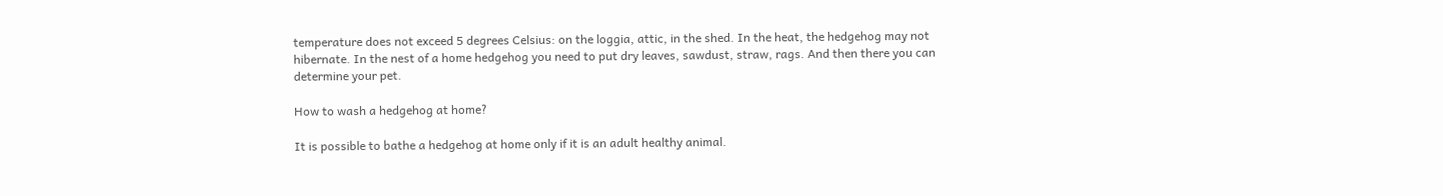temperature does not exceed 5 degrees Celsius: on the loggia, attic, in the shed. In the heat, the hedgehog may not hibernate. In the nest of a home hedgehog you need to put dry leaves, sawdust, straw, rags. And then there you can determine your pet.

How to wash a hedgehog at home?

It is possible to bathe a hedgehog at home only if it is an adult healthy animal.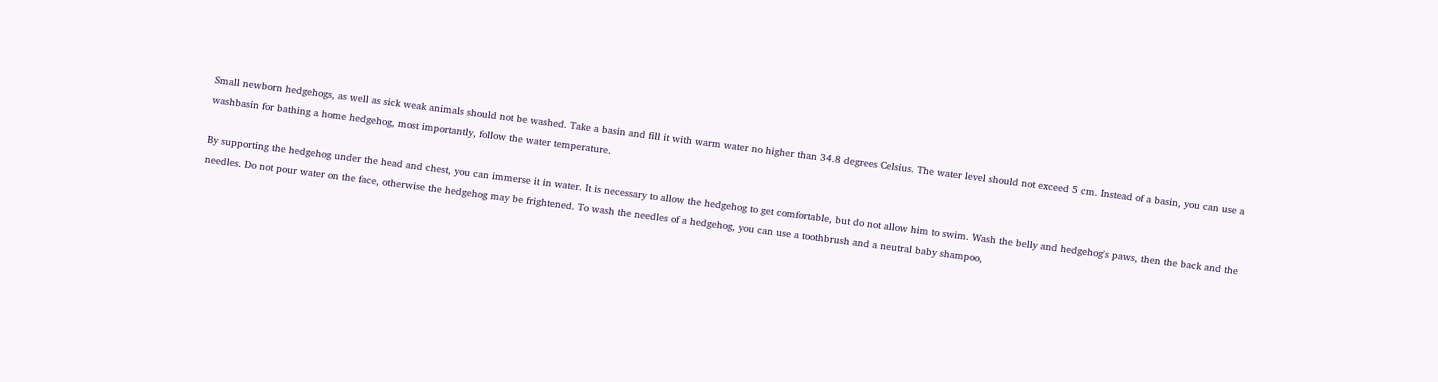Small newborn hedgehogs, as well as sick weak animals should not be washed. Take a basin and fill it with warm water no higher than 34.8 degrees Celsius. The water level should not exceed 5 cm. Instead of a basin, you can use a washbasin for bathing a home hedgehog, most importantly, follow the water temperature.

By supporting the hedgehog under the head and chest, you can immerse it in water. It is necessary to allow the hedgehog to get comfortable, but do not allow him to swim. Wash the belly and hedgehog's paws, then the back and the needles. Do not pour water on the face, otherwise the hedgehog may be frightened. To wash the needles of a hedgehog, you can use a toothbrush and a neutral baby shampoo,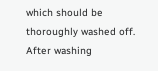which should be thoroughly washed off. After washing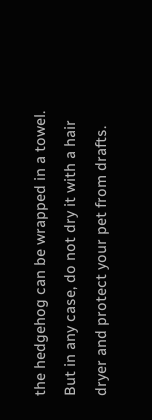the hedgehog can be wrapped in a towel. But in any case, do not dry it with a hair dryer and protect your pet from drafts.